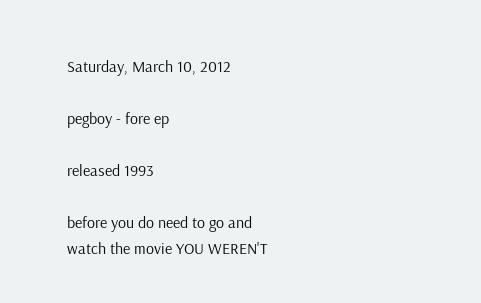Saturday, March 10, 2012

pegboy - fore ep

released 1993

before you do need to go and watch the movie YOU WEREN'T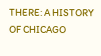THERE: A HISTORY OF CHICAGO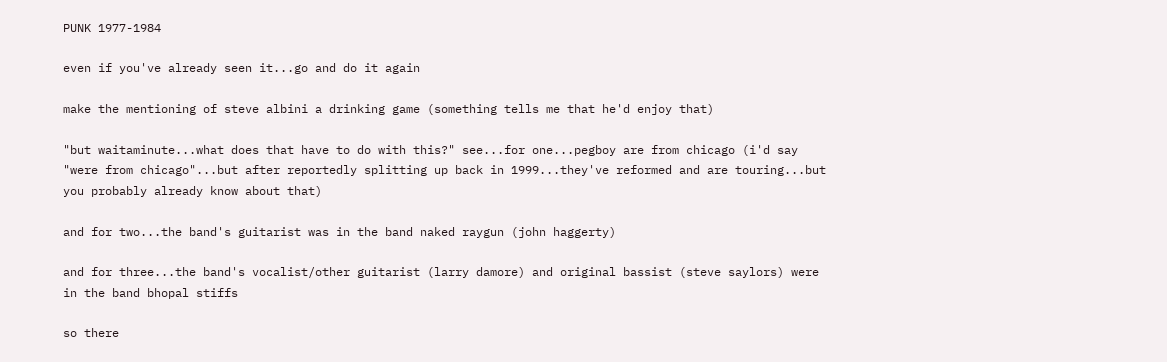PUNK 1977-1984

even if you've already seen it...go and do it again

make the mentioning of steve albini a drinking game (something tells me that he'd enjoy that)

"but waitaminute...what does that have to do with this?" see...for one...pegboy are from chicago (i'd say "were from chicago"...but after reportedly splitting up back in 1999...they've reformed and are touring...but you probably already know about that)

and for two...the band's guitarist was in the band naked raygun (john haggerty)

and for three...the band's vocalist/other guitarist (larry damore) and original bassist (steve saylors) were in the band bhopal stiffs

so there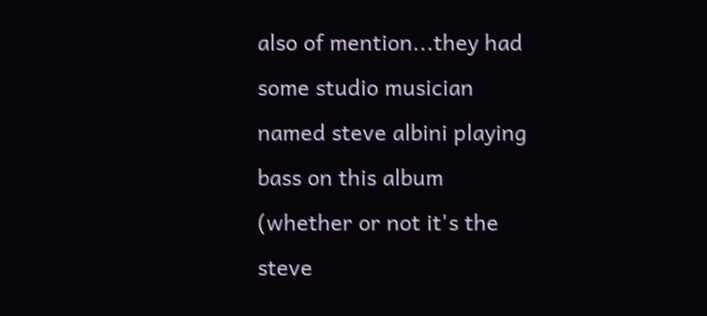also of mention...they had some studio musician named steve albini playing bass on this album (whether or not it's the steve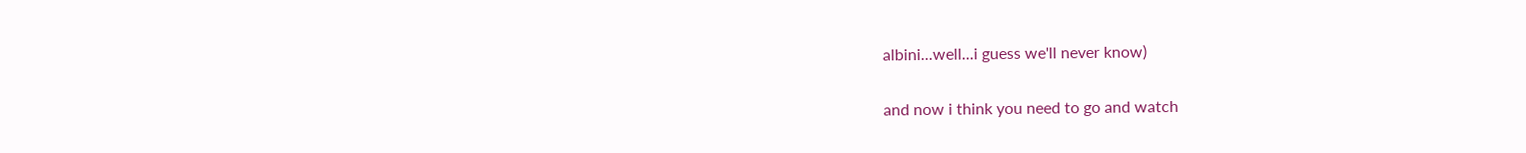albini...well...i guess we'll never know)

and now i think you need to go and watch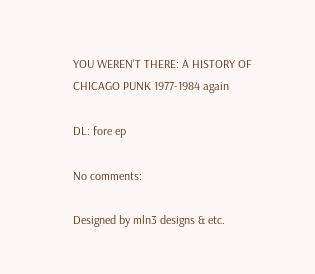YOU WEREN'T THERE: A HISTORY OF CHICAGO PUNK 1977-1984 again

DL: fore ep

No comments:

Designed by mln3 designs & etc.